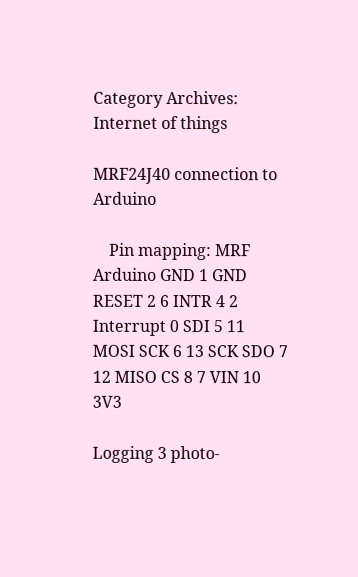Category Archives: Internet of things

MRF24J40 connection to Arduino

    Pin mapping: MRF Arduino GND 1 GND RESET 2 6 INTR 4 2 Interrupt 0 SDI 5 11 MOSI SCK 6 13 SCK SDO 7 12 MISO CS 8 7 VIN 10 3V3

Logging 3 photo-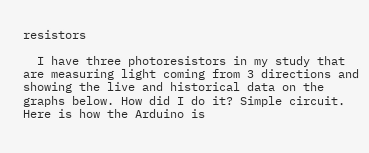resistors

  I have three photoresistors in my study that are measuring light coming from 3 directions and showing the live and historical data on the graphs below. How did I do it? Simple circuit.  Here is how the Arduino is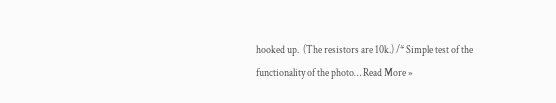hooked up.  (The resistors are 10k.) /* Simple test of the functionality of the photo… Read More »